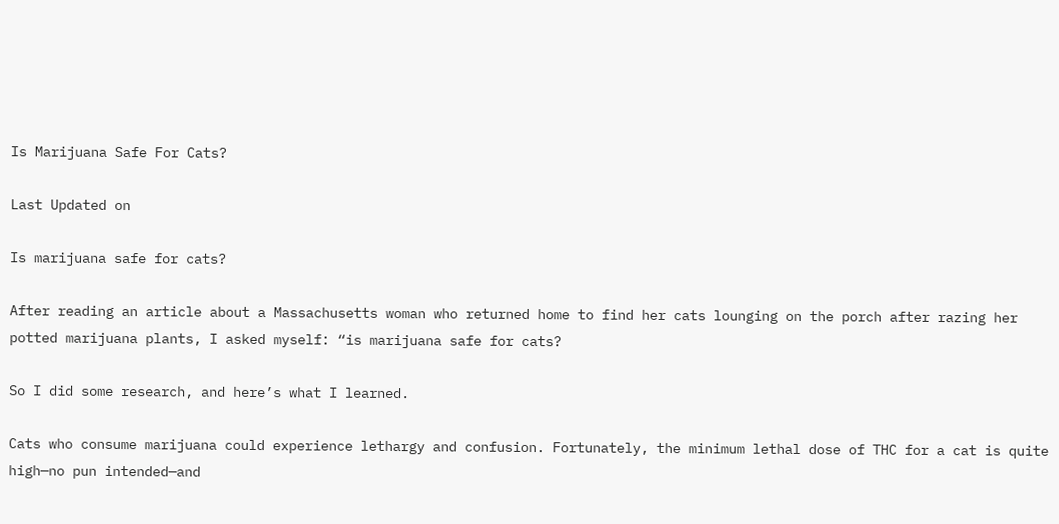Is Marijuana Safe For Cats?

Last Updated on

Is marijuana safe for cats?

After reading an article about a Massachusetts woman who returned home to find her cats lounging on the porch after razing her potted marijuana plants, I asked myself: “is marijuana safe for cats?

So I did some research, and here’s what I learned.

Cats who consume marijuana could experience lethargy and confusion. Fortunately, the minimum lethal dose of THC for a cat is quite high—no pun intended—and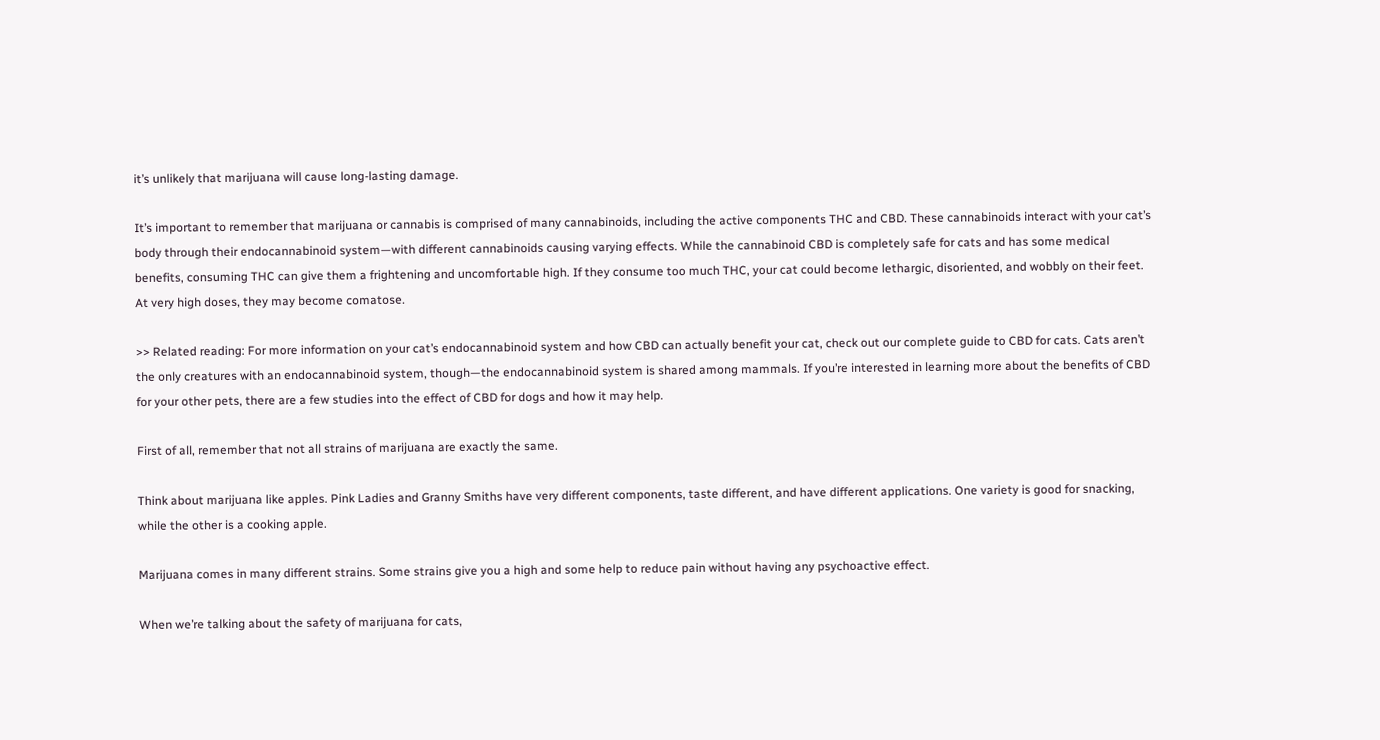it’s unlikely that marijuana will cause long-lasting damage.

It’s important to remember that marijuana or cannabis is comprised of many cannabinoids, including the active components THC and CBD. These cannabinoids interact with your cat’s body through their endocannabinoid system—with different cannabinoids causing varying effects. While the cannabinoid CBD is completely safe for cats and has some medical benefits, consuming THC can give them a frightening and uncomfortable high. If they consume too much THC, your cat could become lethargic, disoriented, and wobbly on their feet. At very high doses, they may become comatose.

>> Related reading: For more information on your cat’s endocannabinoid system and how CBD can actually benefit your cat, check out our complete guide to CBD for cats. Cats aren’t the only creatures with an endocannabinoid system, though—the endocannabinoid system is shared among mammals. If you’re interested in learning more about the benefits of CBD for your other pets, there are a few studies into the effect of CBD for dogs and how it may help.

First of all, remember that not all strains of marijuana are exactly the same.

Think about marijuana like apples. Pink Ladies and Granny Smiths have very different components, taste different, and have different applications. One variety is good for snacking, while the other is a cooking apple.

Marijuana comes in many different strains. Some strains give you a high and some help to reduce pain without having any psychoactive effect.

When we’re talking about the safety of marijuana for cats,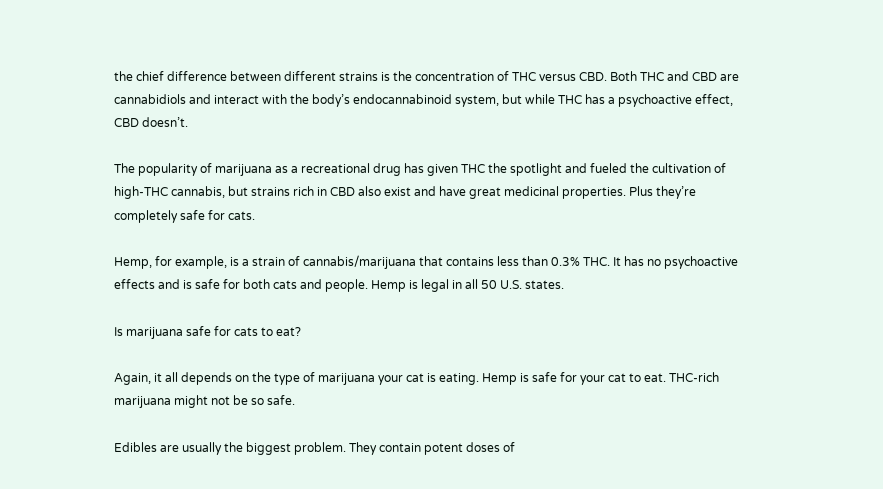the chief difference between different strains is the concentration of THC versus CBD. Both THC and CBD are cannabidiols and interact with the body’s endocannabinoid system, but while THC has a psychoactive effect, CBD doesn’t.

The popularity of marijuana as a recreational drug has given THC the spotlight and fueled the cultivation of high-THC cannabis, but strains rich in CBD also exist and have great medicinal properties. Plus they’re completely safe for cats.

Hemp, for example, is a strain of cannabis/marijuana that contains less than 0.3% THC. It has no psychoactive effects and is safe for both cats and people. Hemp is legal in all 50 U.S. states.

Is marijuana safe for cats to eat?

Again, it all depends on the type of marijuana your cat is eating. Hemp is safe for your cat to eat. THC-rich marijuana might not be so safe.

Edibles are usually the biggest problem. They contain potent doses of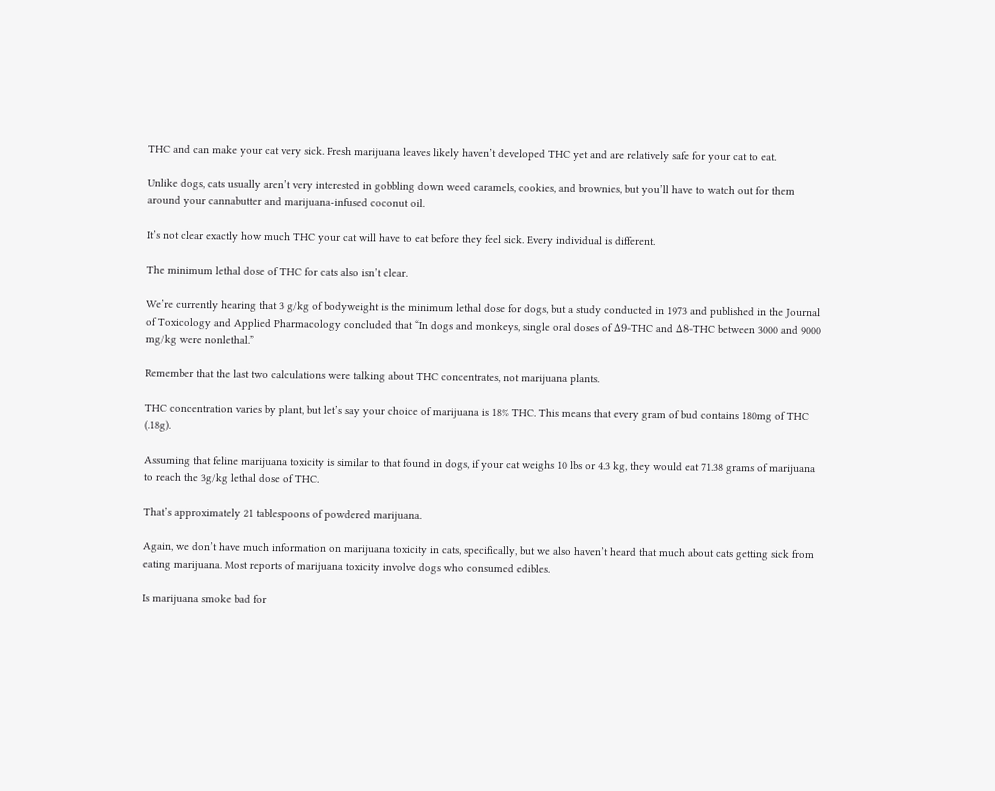THC and can make your cat very sick. Fresh marijuana leaves likely haven’t developed THC yet and are relatively safe for your cat to eat.

Unlike dogs, cats usually aren’t very interested in gobbling down weed caramels, cookies, and brownies, but you’ll have to watch out for them around your cannabutter and marijuana-infused coconut oil.

It’s not clear exactly how much THC your cat will have to eat before they feel sick. Every individual is different.

The minimum lethal dose of THC for cats also isn’t clear.

We’re currently hearing that 3 g/kg of bodyweight is the minimum lethal dose for dogs, but a study conducted in 1973 and published in the Journal of Toxicology and Applied Pharmacology concluded that “In dogs and monkeys, single oral doses of Δ9-THC and Δ8-THC between 3000 and 9000 mg/kg were nonlethal.”

Remember that the last two calculations were talking about THC concentrates, not marijuana plants.

THC concentration varies by plant, but let’s say your choice of marijuana is 18% THC. This means that every gram of bud contains 180mg of THC (.18g).

Assuming that feline marijuana toxicity is similar to that found in dogs, if your cat weighs 10 lbs or 4.3 kg, they would eat 71.38 grams of marijuana to reach the 3g/kg lethal dose of THC.

That’s approximately 21 tablespoons of powdered marijuana.

Again, we don’t have much information on marijuana toxicity in cats, specifically, but we also haven’t heard that much about cats getting sick from eating marijuana. Most reports of marijuana toxicity involve dogs who consumed edibles.

Is marijuana smoke bad for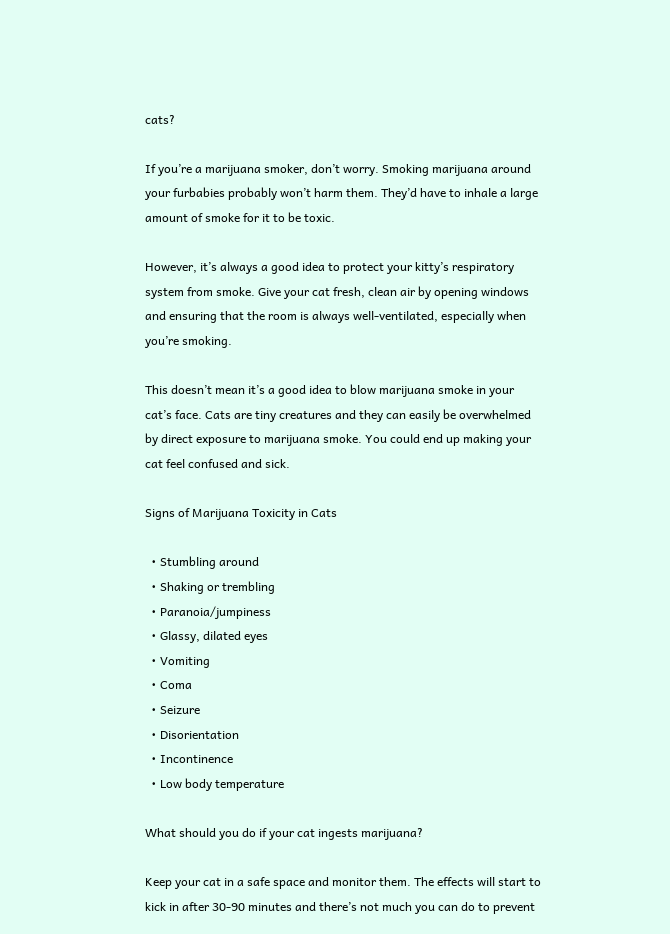cats?

If you’re a marijuana smoker, don’t worry. Smoking marijuana around your furbabies probably won’t harm them. They’d have to inhale a large amount of smoke for it to be toxic.

However, it’s always a good idea to protect your kitty’s respiratory system from smoke. Give your cat fresh, clean air by opening windows and ensuring that the room is always well-ventilated, especially when you’re smoking.

This doesn’t mean it’s a good idea to blow marijuana smoke in your cat’s face. Cats are tiny creatures and they can easily be overwhelmed by direct exposure to marijuana smoke. You could end up making your cat feel confused and sick.

Signs of Marijuana Toxicity in Cats

  • Stumbling around
  • Shaking or trembling
  • Paranoia/jumpiness
  • Glassy, dilated eyes
  • Vomiting
  • Coma
  • Seizure
  • Disorientation
  • Incontinence
  • Low body temperature

What should you do if your cat ingests marijuana?

Keep your cat in a safe space and monitor them. The effects will start to kick in after 30-90 minutes and there’s not much you can do to prevent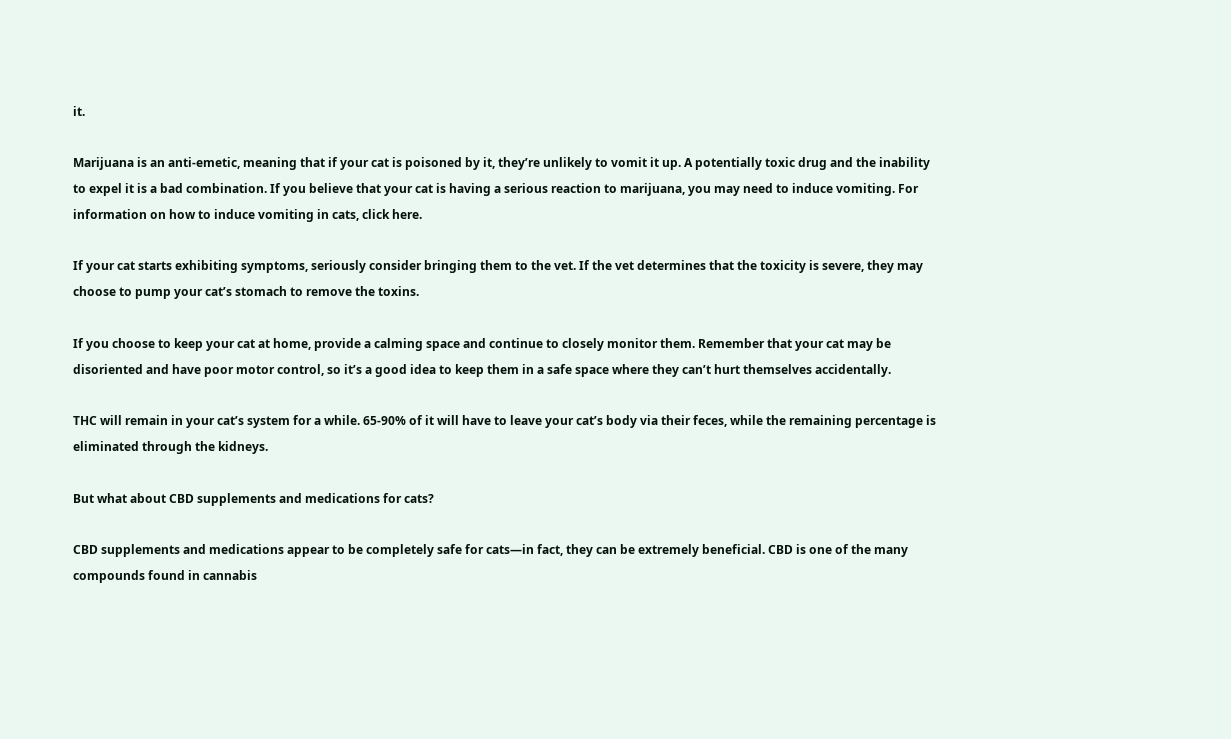it.

Marijuana is an anti-emetic, meaning that if your cat is poisoned by it, they’re unlikely to vomit it up. A potentially toxic drug and the inability to expel it is a bad combination. If you believe that your cat is having a serious reaction to marijuana, you may need to induce vomiting. For information on how to induce vomiting in cats, click here.

If your cat starts exhibiting symptoms, seriously consider bringing them to the vet. If the vet determines that the toxicity is severe, they may choose to pump your cat’s stomach to remove the toxins.

If you choose to keep your cat at home, provide a calming space and continue to closely monitor them. Remember that your cat may be disoriented and have poor motor control, so it’s a good idea to keep them in a safe space where they can’t hurt themselves accidentally.

THC will remain in your cat’s system for a while. 65-90% of it will have to leave your cat’s body via their feces, while the remaining percentage is eliminated through the kidneys.

But what about CBD supplements and medications for cats?

CBD supplements and medications appear to be completely safe for cats—in fact, they can be extremely beneficial. CBD is one of the many compounds found in cannabis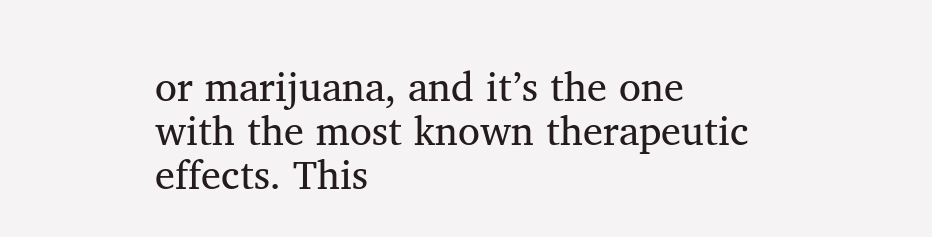or marijuana, and it’s the one with the most known therapeutic effects. This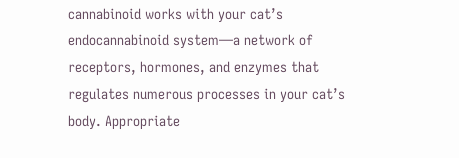cannabinoid works with your cat’s endocannabinoid system—a network of receptors, hormones, and enzymes that regulates numerous processes in your cat’s body. Appropriate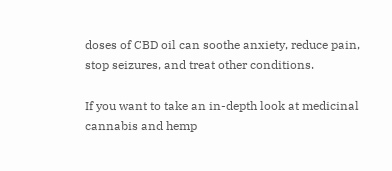doses of CBD oil can soothe anxiety, reduce pain, stop seizures, and treat other conditions.

If you want to take an in-depth look at medicinal cannabis and hemp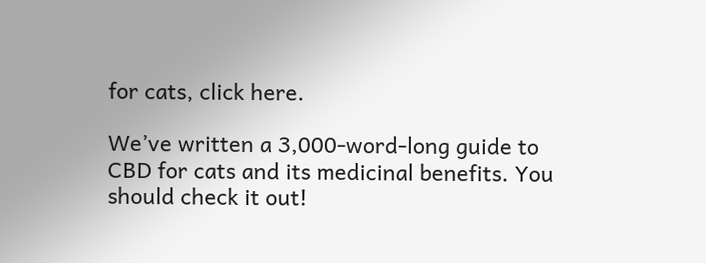for cats, click here.

We’ve written a 3,000-word-long guide to CBD for cats and its medicinal benefits. You should check it out!